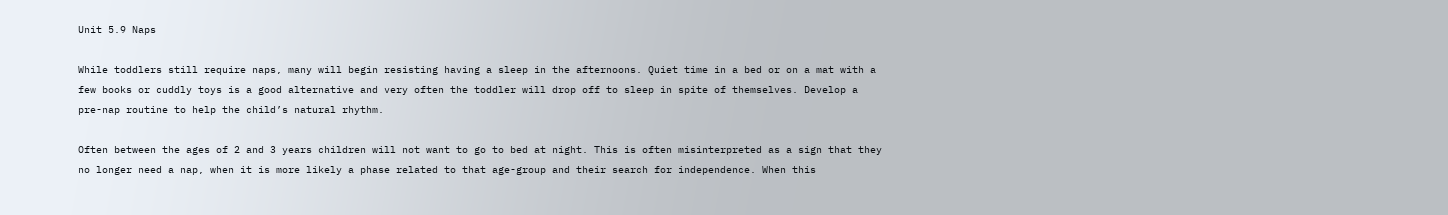Unit 5.9 Naps

While toddlers still require naps, many will begin resisting having a sleep in the afternoons. Quiet time in a bed or on a mat with a few books or cuddly toys is a good alternative and very often the toddler will drop off to sleep in spite of themselves. Develop a pre-nap routine to help the child’s natural rhythm.

Often between the ages of 2 and 3 years children will not want to go to bed at night. This is often misinterpreted as a sign that they no longer need a nap, when it is more likely a phase related to that age-group and their search for independence. When this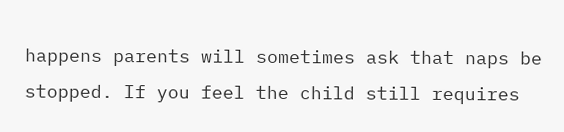happens parents will sometimes ask that naps be stopped. If you feel the child still requires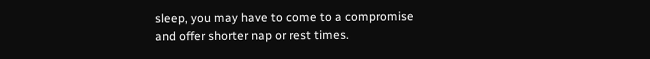sleep, you may have to come to a compromise and offer shorter nap or rest times.